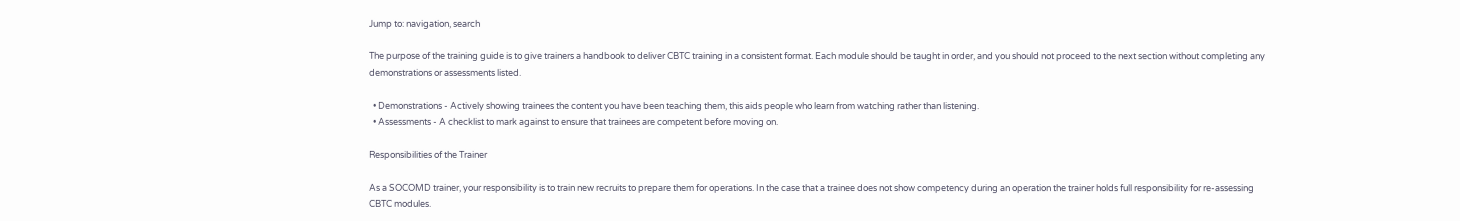Jump to: navigation, search

The purpose of the training guide is to give trainers a handbook to deliver CBTC training in a consistent format. Each module should be taught in order, and you should not proceed to the next section without completing any demonstrations or assessments listed.

  • Demonstrations - Actively showing trainees the content you have been teaching them, this aids people who learn from watching rather than listening.
  • Assessments - A checklist to mark against to ensure that trainees are competent before moving on.

Responsibilities of the Trainer

As a SOCOMD trainer, your responsibility is to train new recruits to prepare them for operations. In the case that a trainee does not show competency during an operation the trainer holds full responsibility for re-assessing CBTC modules.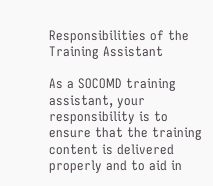Responsibilities of the Training Assistant

As a SOCOMD training assistant, your responsibility is to ensure that the training content is delivered properly and to aid in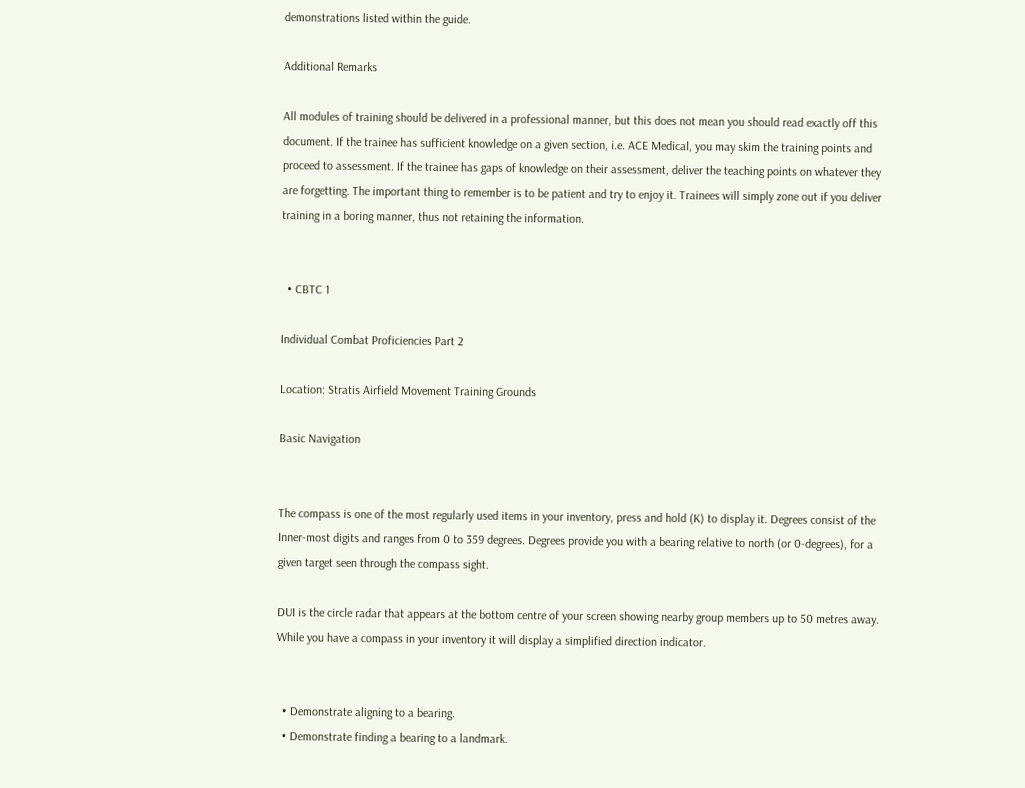demonstrations listed within the guide.

Additional Remarks

All modules of training should be delivered in a professional manner, but this does not mean you should read exactly off this document. If the trainee has sufficient knowledge on a given section, i.e. ACE Medical, you may skim the training points and proceed to assessment. If the trainee has gaps of knowledge on their assessment, deliver the teaching points on whatever they are forgetting. The important thing to remember is to be patient and try to enjoy it. Trainees will simply zone out if you deliver training in a boring manner, thus not retaining the information.


  • CBTC 1

Individual Combat Proficiencies Part 2

Location: Stratis Airfield Movement Training Grounds

Basic Navigation


The compass is one of the most regularly used items in your inventory, press and hold (K) to display it. Degrees consist of the Inner-most digits and ranges from 0 to 359 degrees. Degrees provide you with a bearing relative to north (or 0-degrees), for a given target seen through the compass sight.

DUI is the circle radar that appears at the bottom centre of your screen showing nearby group members up to 50 metres away. While you have a compass in your inventory it will display a simplified direction indicator.


  • Demonstrate aligning to a bearing.
  • Demonstrate finding a bearing to a landmark.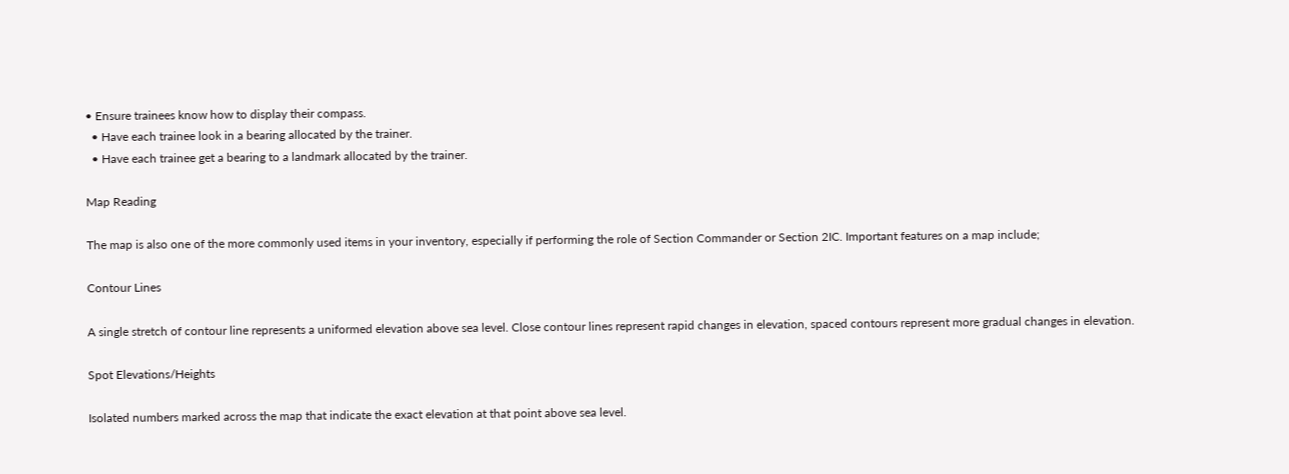• Ensure trainees know how to display their compass.
  • Have each trainee look in a bearing allocated by the trainer.
  • Have each trainee get a bearing to a landmark allocated by the trainer.

Map Reading

The map is also one of the more commonly used items in your inventory, especially if performing the role of Section Commander or Section 2IC. Important features on a map include;

Contour Lines

A single stretch of contour line represents a uniformed elevation above sea level. Close contour lines represent rapid changes in elevation, spaced contours represent more gradual changes in elevation.

Spot Elevations/Heights

Isolated numbers marked across the map that indicate the exact elevation at that point above sea level.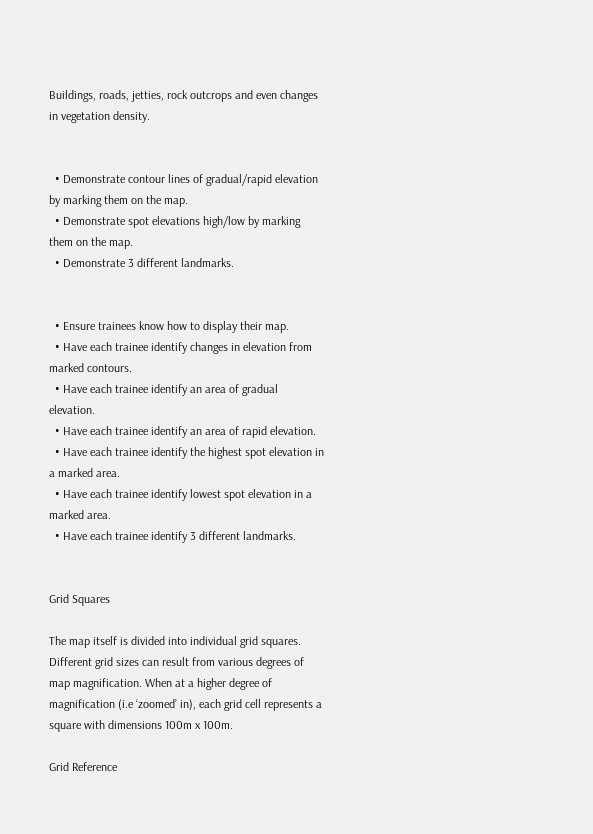Buildings, roads, jetties, rock outcrops and even changes in vegetation density.


  • Demonstrate contour lines of gradual/rapid elevation by marking them on the map.
  • Demonstrate spot elevations high/low by marking them on the map.
  • Demonstrate 3 different landmarks.


  • Ensure trainees know how to display their map.
  • Have each trainee identify changes in elevation from marked contours.
  • Have each trainee identify an area of gradual elevation.
  • Have each trainee identify an area of rapid elevation.
  • Have each trainee identify the highest spot elevation in a marked area.
  • Have each trainee identify lowest spot elevation in a marked area.
  • Have each trainee identify 3 different landmarks.


Grid Squares

The map itself is divided into individual grid squares. Different grid sizes can result from various degrees of map magnification. When at a higher degree of magnification (i.e ‘zoomed’ in), each grid cell represents a square with dimensions 100m x 100m.

Grid Reference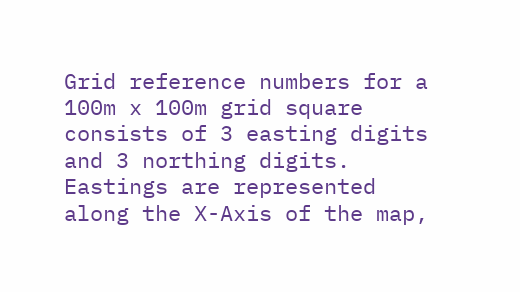Grid reference numbers for a 100m x 100m grid square consists of 3 easting digits and 3 northing digits. Eastings are represented along the X-Axis of the map,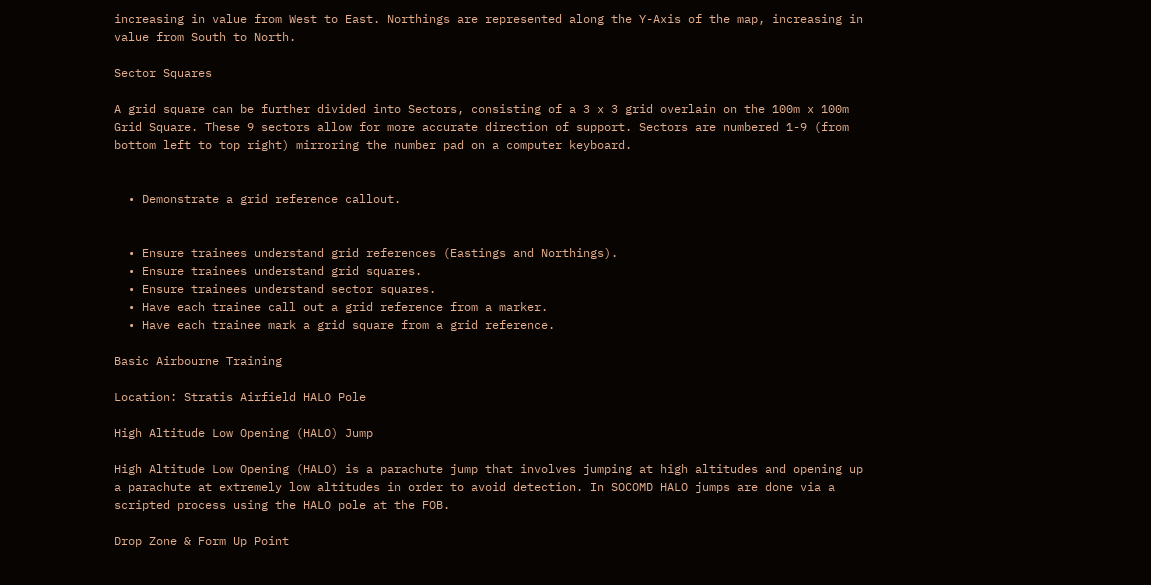increasing in value from West to East. Northings are represented along the Y-Axis of the map, increasing in value from South to North.

Sector Squares

A grid square can be further divided into Sectors, consisting of a 3 x 3 grid overlain on the 100m x 100m Grid Square. These 9 sectors allow for more accurate direction of support. Sectors are numbered 1-9 (from bottom left to top right) mirroring the number pad on a computer keyboard.


  • Demonstrate a grid reference callout.


  • Ensure trainees understand grid references (Eastings and Northings).
  • Ensure trainees understand grid squares.
  • Ensure trainees understand sector squares.
  • Have each trainee call out a grid reference from a marker.
  • Have each trainee mark a grid square from a grid reference.

Basic Airbourne Training

Location: Stratis Airfield HALO Pole

High Altitude Low Opening (HALO) Jump

High Altitude Low Opening (HALO) is a parachute jump that involves jumping at high altitudes and opening up a parachute at extremely low altitudes in order to avoid detection. In SOCOMD HALO jumps are done via a scripted process using the HALO pole at the FOB.

Drop Zone & Form Up Point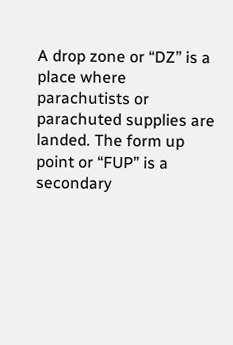A drop zone or “DZ” is a place where parachutists or parachuted supplies are landed. The form up point or “FUP” is a secondary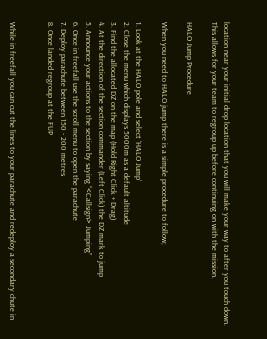location near your initial drop location that you will make your way to after you touch down. This allows for your team to regroup up before continuing on with the mission.

HALO Jump Procedure

When you need to HALO jump there is a simple procedure to follow;

1. Look at the HALO pole and select ‘HALO Jump’
2. Close the menu which displays 5000m as a default altitude
3. Find the allocated DZ on the map (Hold Right Click + Drag)
4. At the direction of the section commander (Left Click) the DZ mark to jump
5. Announce your actions to the section by saying “<Callsign> Jumping”
6. Once in freefall use the scroll menu to open the parachute
7. Deploy parachute between 150 - 200 metres
8. Once landed regroup at the FUP


While in freefall you can cut the lines to your parachute and redeploy a secondary chute in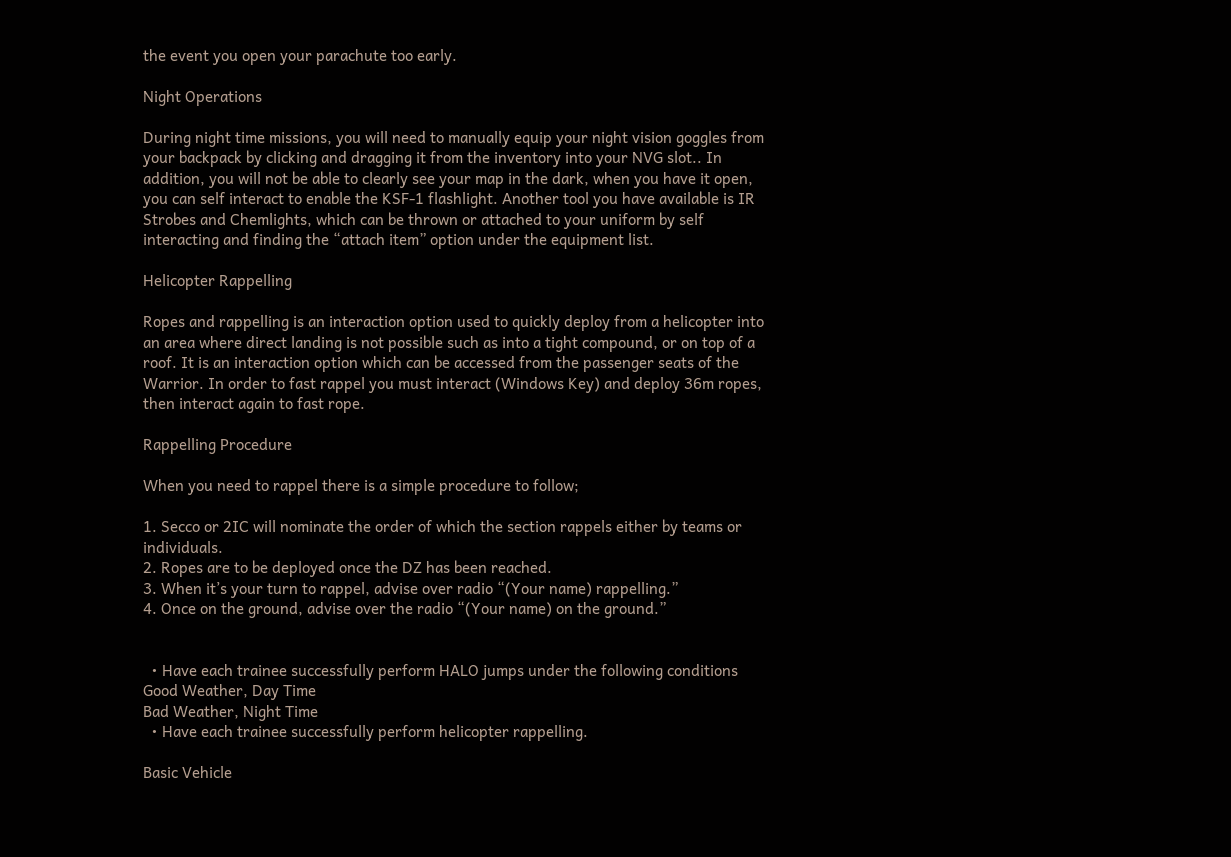the event you open your parachute too early.

Night Operations

During night time missions, you will need to manually equip your night vision goggles from your backpack by clicking and dragging it from the inventory into your NVG slot.. In addition, you will not be able to clearly see your map in the dark, when you have it open, you can self interact to enable the KSF-1 flashlight. Another tool you have available is IR Strobes and Chemlights, which can be thrown or attached to your uniform by self interacting and finding the “attach item” option under the equipment list.

Helicopter Rappelling

Ropes and rappelling is an interaction option used to quickly deploy from a helicopter into an area where direct landing is not possible such as into a tight compound, or on top of a roof. It is an interaction option which can be accessed from the passenger seats of the Warrior. In order to fast rappel you must interact (Windows Key) and deploy 36m ropes, then interact again to fast rope.

Rappelling Procedure

When you need to rappel there is a simple procedure to follow;

1. Secco or 2IC will nominate the order of which the section rappels either by teams or individuals.
2. Ropes are to be deployed once the DZ has been reached.
3. When it’s your turn to rappel, advise over radio “(Your name) rappelling.”
4. Once on the ground, advise over the radio “(Your name) on the ground.”


  • Have each trainee successfully perform HALO jumps under the following conditions
Good Weather, Day Time
Bad Weather, Night Time
  • Have each trainee successfully perform helicopter rappelling.

Basic Vehicle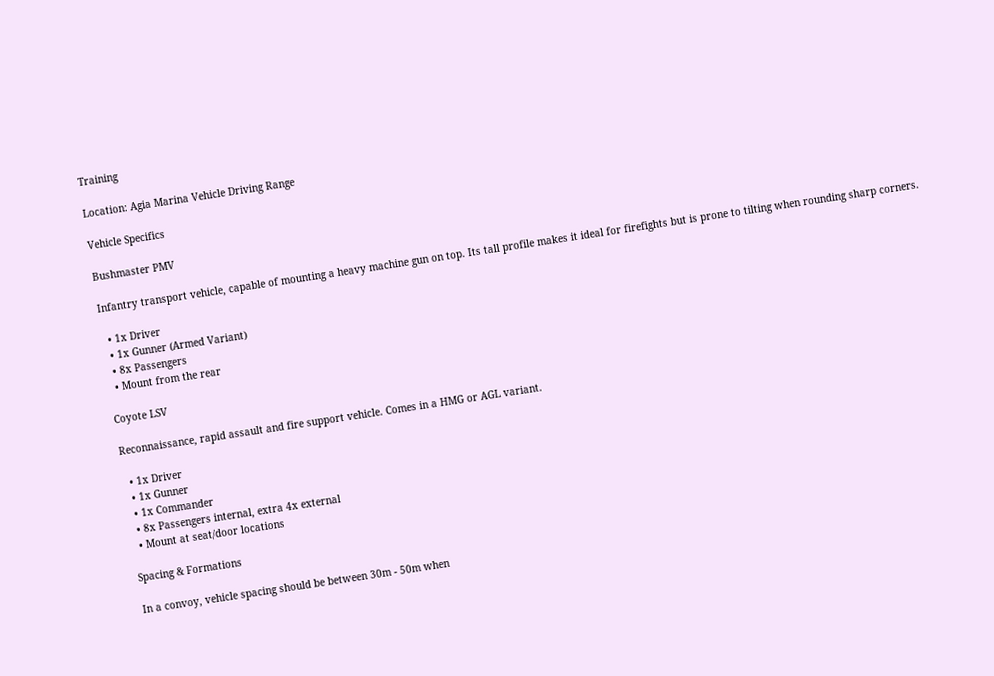Training

Location: Agia Marina Vehicle Driving Range

Vehicle Specifics

Bushmaster PMV

Infantry transport vehicle, capable of mounting a heavy machine gun on top. Its tall profile makes it ideal for firefights but is prone to tilting when rounding sharp corners.

  • 1x Driver
  • 1x Gunner (Armed Variant)
  • 8x Passengers
  • Mount from the rear

Coyote LSV

Reconnaissance, rapid assault and fire support vehicle. Comes in a HMG or AGL variant.

  • 1x Driver
  • 1x Gunner
  • 1x Commander
  • 8x Passengers internal, extra 4x external
  • Mount at seat/door locations

Spacing & Formations

In a convoy, vehicle spacing should be between 30m - 50m when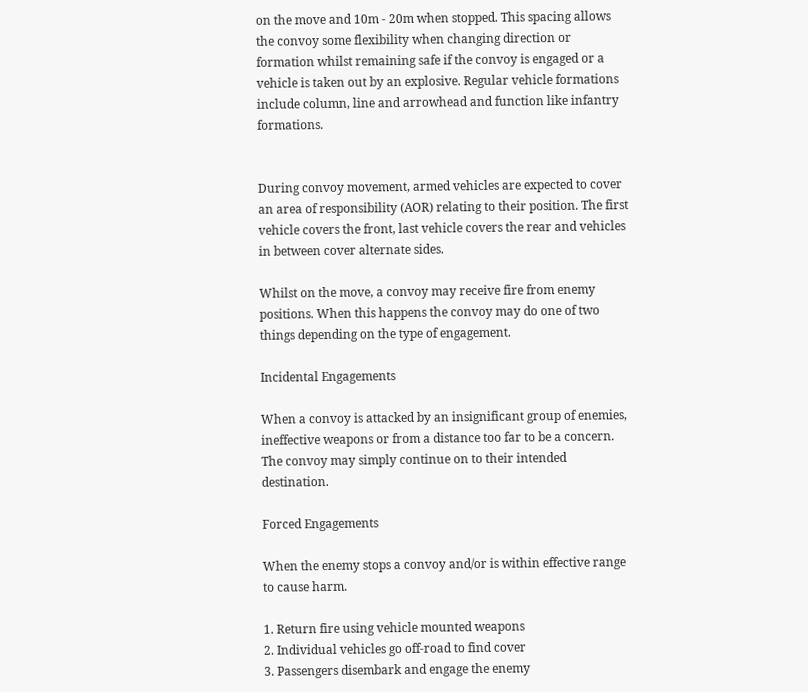on the move and 10m - 20m when stopped. This spacing allows the convoy some flexibility when changing direction or formation whilst remaining safe if the convoy is engaged or a vehicle is taken out by an explosive. Regular vehicle formations include column, line and arrowhead and function like infantry formations.


During convoy movement, armed vehicles are expected to cover an area of responsibility (AOR) relating to their position. The first vehicle covers the front, last vehicle covers the rear and vehicles in between cover alternate sides.

Whilst on the move, a convoy may receive fire from enemy positions. When this happens the convoy may do one of two things depending on the type of engagement.

Incidental Engagements

When a convoy is attacked by an insignificant group of enemies, ineffective weapons or from a distance too far to be a concern. The convoy may simply continue on to their intended destination.

Forced Engagements

When the enemy stops a convoy and/or is within effective range to cause harm.

1. Return fire using vehicle mounted weapons
2. Individual vehicles go off-road to find cover
3. Passengers disembark and engage the enemy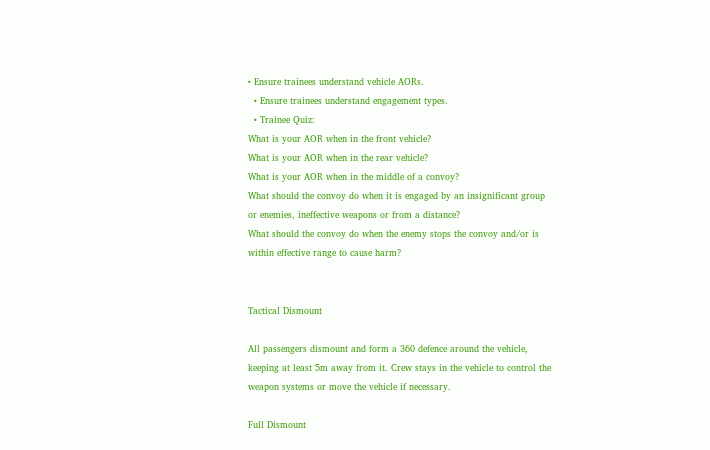• Ensure trainees understand vehicle AORs.
  • Ensure trainees understand engagement types.
  • Trainee Quiz:
What is your AOR when in the front vehicle?
What is your AOR when in the rear vehicle?
What is your AOR when in the middle of a convoy?
What should the convoy do when it is engaged by an insignificant group or enemies, ineffective weapons or from a distance?
What should the convoy do when the enemy stops the convoy and/or is within effective range to cause harm?


Tactical Dismount

All passengers dismount and form a 360 defence around the vehicle, keeping at least 5m away from it. Crew stays in the vehicle to control the weapon systems or move the vehicle if necessary.

Full Dismount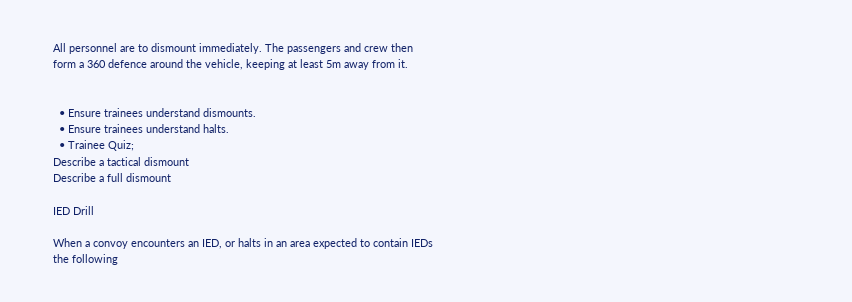All personnel are to dismount immediately. The passengers and crew then form a 360 defence around the vehicle, keeping at least 5m away from it.


  • Ensure trainees understand dismounts.
  • Ensure trainees understand halts.
  • Trainee Quiz;
Describe a tactical dismount
Describe a full dismount

IED Drill

When a convoy encounters an IED, or halts in an area expected to contain IEDs the following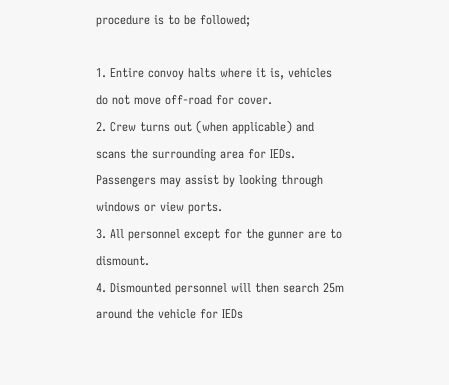procedure is to be followed;

1. Entire convoy halts where it is, vehicles do not move off-road for cover.
2. Crew turns out (when applicable) and scans the surrounding area for IEDs. Passengers may assist by looking through windows or view ports.
3. All personnel except for the gunner are to dismount.
4. Dismounted personnel will then search 25m around the vehicle for IEDs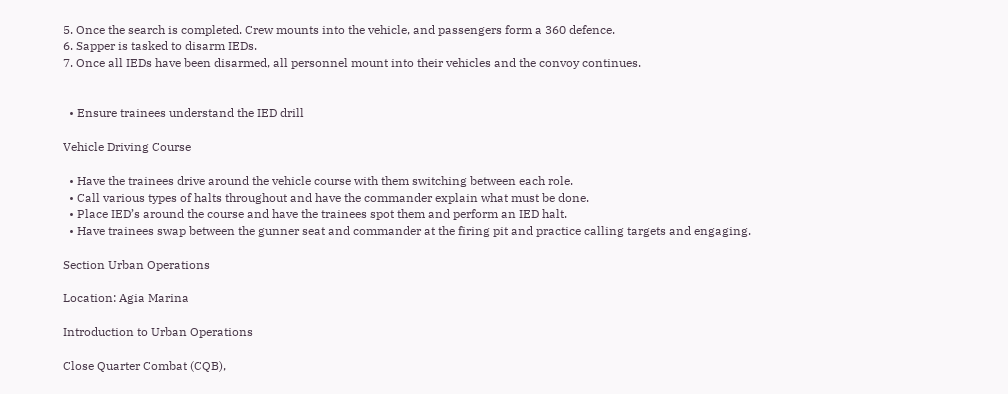5. Once the search is completed. Crew mounts into the vehicle, and passengers form a 360 defence.
6. Sapper is tasked to disarm IEDs.
7. Once all IEDs have been disarmed, all personnel mount into their vehicles and the convoy continues.


  • Ensure trainees understand the IED drill

Vehicle Driving Course

  • Have the trainees drive around the vehicle course with them switching between each role.
  • Call various types of halts throughout and have the commander explain what must be done.
  • Place IED’s around the course and have the trainees spot them and perform an IED halt.
  • Have trainees swap between the gunner seat and commander at the firing pit and practice calling targets and engaging.

Section Urban Operations

Location: Agia Marina

Introduction to Urban Operations

Close Quarter Combat (CQB),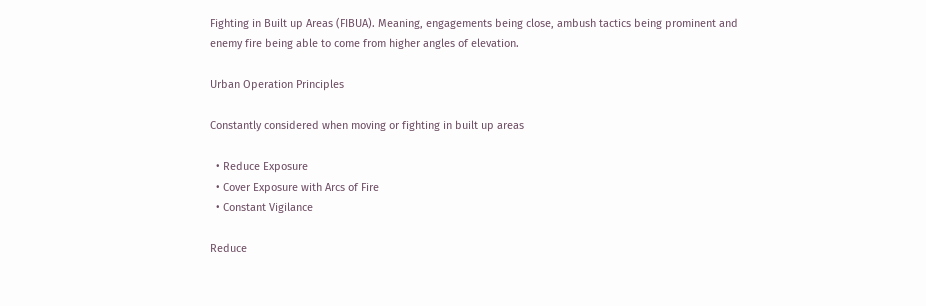Fighting in Built up Areas (FIBUA). Meaning, engagements being close, ambush tactics being prominent and enemy fire being able to come from higher angles of elevation.

Urban Operation Principles

Constantly considered when moving or fighting in built up areas

  • Reduce Exposure
  • Cover Exposure with Arcs of Fire
  • Constant Vigilance

Reduce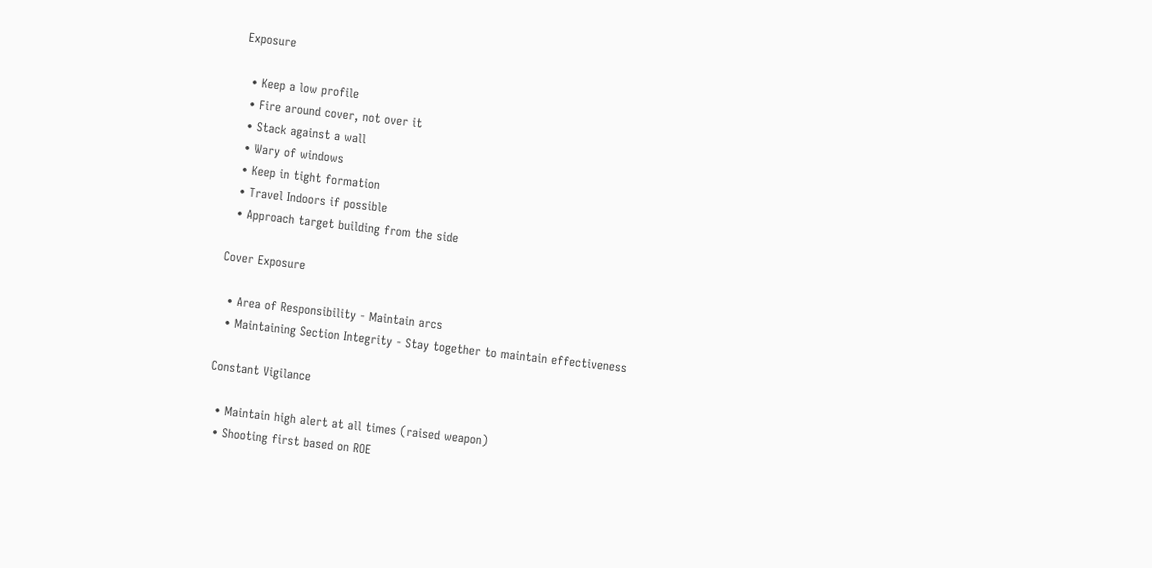Exposure

  • Keep a low profile
  • Fire around cover, not over it
  • Stack against a wall
  • Wary of windows
  • Keep in tight formation
  • Travel Indoors if possible
  • Approach target building from the side

Cover Exposure

  • Area of Responsibility - Maintain arcs
  • Maintaining Section Integrity - Stay together to maintain effectiveness

Constant Vigilance

  • Maintain high alert at all times (raised weapon)
  • Shooting first based on ROE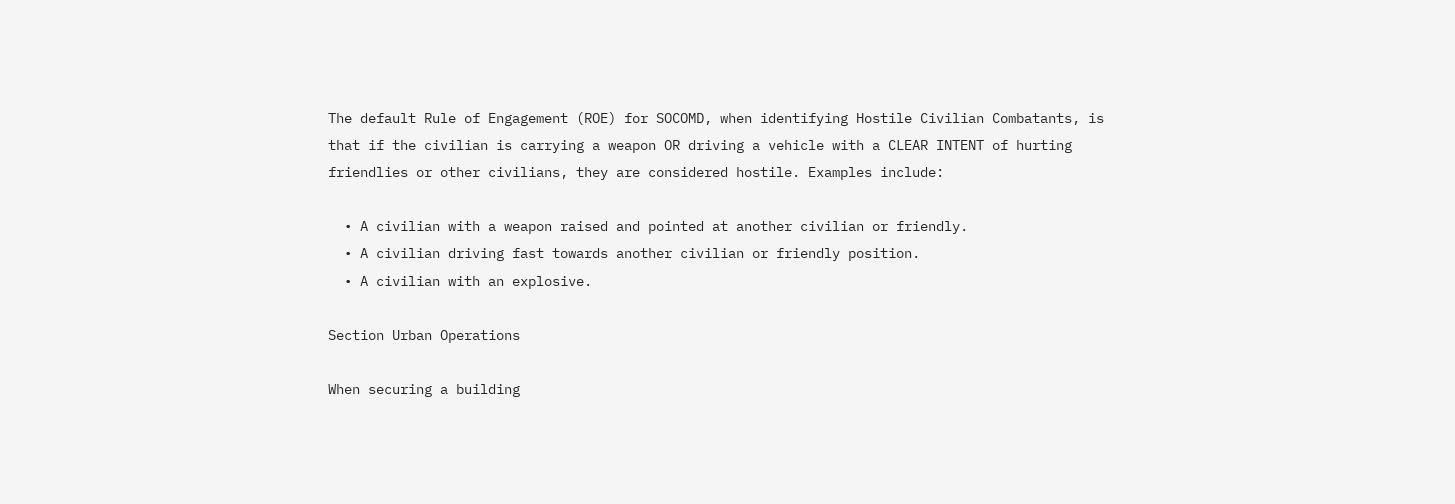The default Rule of Engagement (ROE) for SOCOMD, when identifying Hostile Civilian Combatants, is that if the civilian is carrying a weapon OR driving a vehicle with a CLEAR INTENT of hurting friendlies or other civilians, they are considered hostile. Examples include:

  • A civilian with a weapon raised and pointed at another civilian or friendly.
  • A civilian driving fast towards another civilian or friendly position.
  • A civilian with an explosive.

Section Urban Operations

When securing a building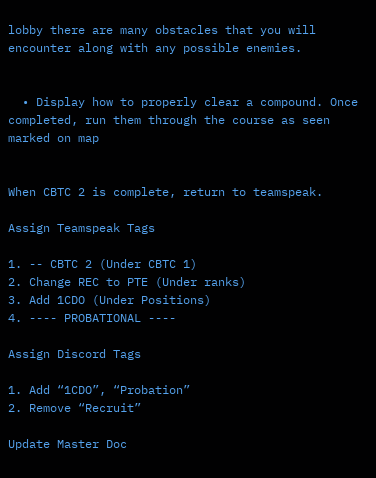lobby there are many obstacles that you will encounter along with any possible enemies.


  • Display how to properly clear a compound. Once completed, run them through the course as seen marked on map


When CBTC 2 is complete, return to teamspeak.

Assign Teamspeak Tags

1. -- CBTC 2 (Under CBTC 1)
2. Change REC to PTE (Under ranks)
3. Add 1CDO (Under Positions)
4. ---- PROBATIONAL ----

Assign Discord Tags

1. Add “1CDO”, “Probation”
2. Remove “Recruit”

Update Master Doc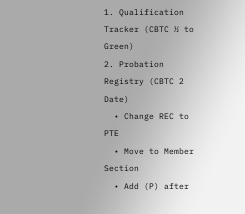1. Qualification Tracker (CBTC ½ to Green)
2. Probation Registry (CBTC 2 Date)
  • Change REC to PTE
  • Move to Member Section
  • Add (P) after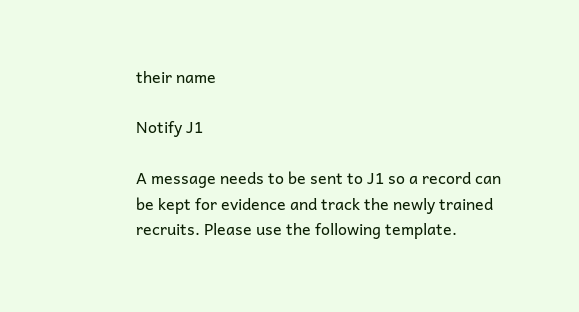their name

Notify J1

A message needs to be sent to J1 so a record can be kept for evidence and track the newly trained recruits. Please use the following template.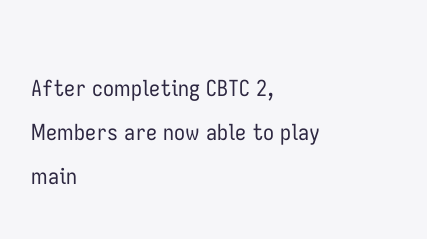After completing CBTC 2, Members are now able to play main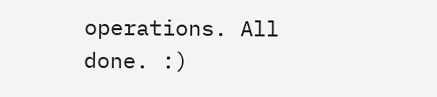operations. All done. :)